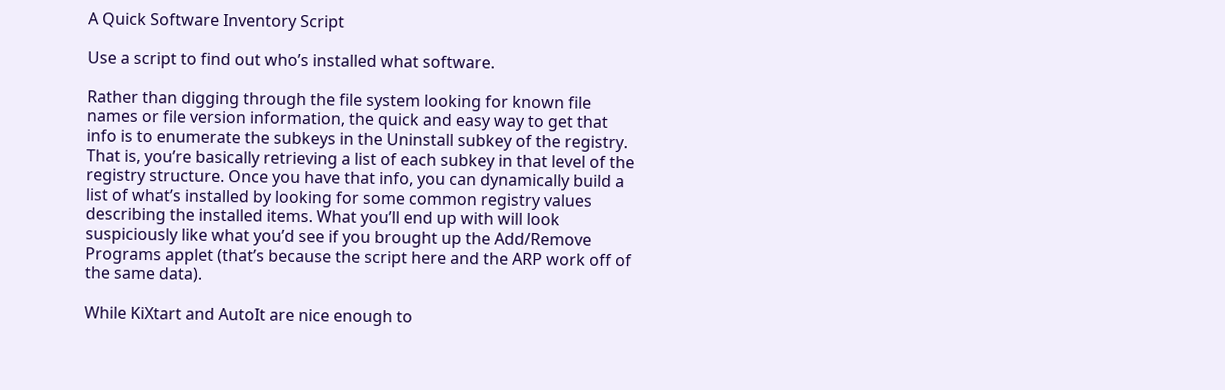A Quick Software Inventory Script

Use a script to find out who’s installed what software.

Rather than digging through the file system looking for known file names or file version information, the quick and easy way to get that info is to enumerate the subkeys in the Uninstall subkey of the registry. That is, you’re basically retrieving a list of each subkey in that level of the registry structure. Once you have that info, you can dynamically build a list of what’s installed by looking for some common registry values describing the installed items. What you’ll end up with will look suspiciously like what you’d see if you brought up the Add/Remove Programs applet (that’s because the script here and the ARP work off of the same data).

While KiXtart and AutoIt are nice enough to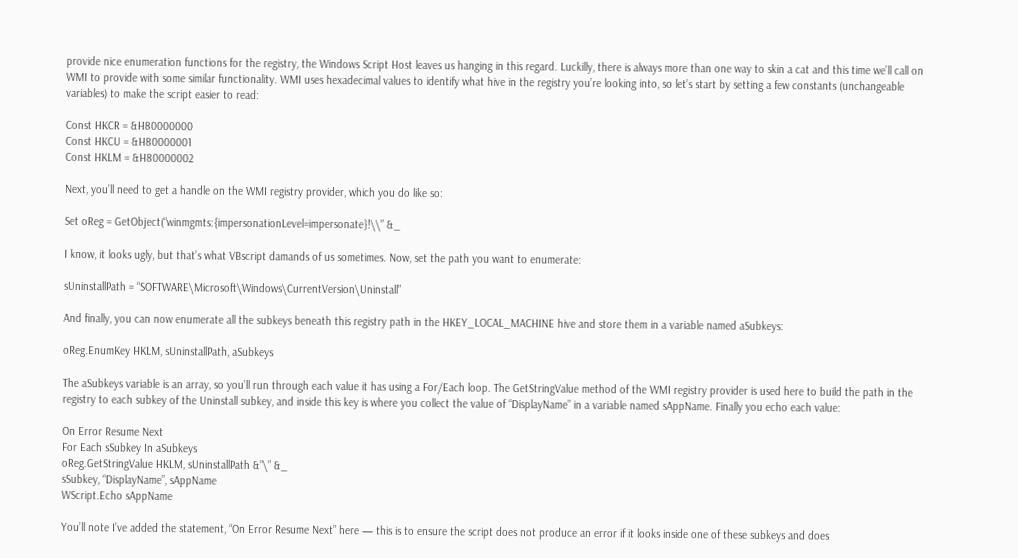provide nice enumeration functions for the registry, the Windows Script Host leaves us hanging in this regard. Luckilly, there is always more than one way to skin a cat and this time we’ll call on WMI to provide with some similar functionality. WMI uses hexadecimal values to identify what hive in the registry you’re looking into, so let’s start by setting a few constants (unchangeable variables) to make the script easier to read:

Const HKCR = &H80000000
Const HKCU = &H80000001
Const HKLM = &H80000002

Next, you’ll need to get a handle on the WMI registry provider, which you do like so:

Set oReg = GetObject(“winmgmts:{impersonationLevel=impersonate}!\\” &_

I know, it looks ugly, but that’s what VBscript damands of us sometimes. Now, set the path you want to enumerate:

sUninstallPath = “SOFTWARE\Microsoft\Windows\CurrentVersion\Uninstall”

And finally, you can now enumerate all the subkeys beneath this registry path in the HKEY_LOCAL_MACHINE hive and store them in a variable named aSubkeys:

oReg.EnumKey HKLM, sUninstallPath, aSubkeys

The aSubkeys variable is an array, so you’ll run through each value it has using a For/Each loop. The GetStringValue method of the WMI registry provider is used here to build the path in the registry to each subkey of the Uninstall subkey, and inside this key is where you collect the value of “DisplayName” in a variable named sAppName. Finally you echo each value:

On Error Resume Next
For Each sSubkey In aSubkeys
oReg.GetStringValue HKLM, sUninstallPath &”\” &_
sSubkey, “DisplayName”, sAppName
WScript.Echo sAppName

You’ll note I’ve added the statement, “On Error Resume Next” here — this is to ensure the script does not produce an error if it looks inside one of these subkeys and does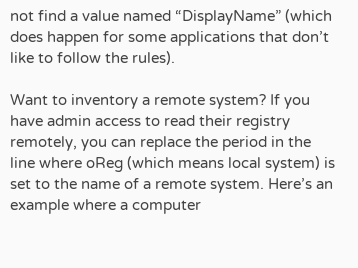not find a value named “DisplayName” (which does happen for some applications that don’t like to follow the rules).

Want to inventory a remote system? If you have admin access to read their registry remotely, you can replace the period in the line where oReg (which means local system) is set to the name of a remote system. Here’s an example where a computer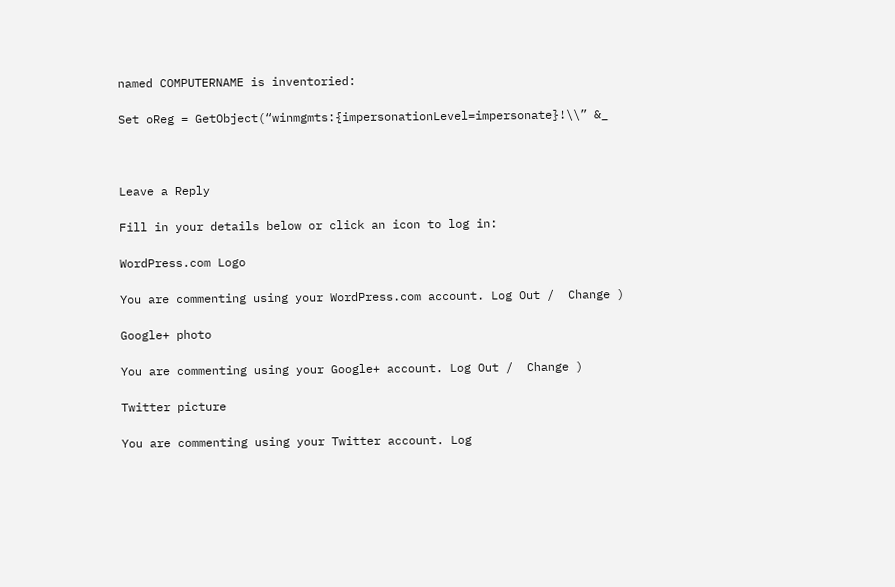named COMPUTERNAME is inventoried:

Set oReg = GetObject(“winmgmts:{impersonationLevel=impersonate}!\\” &_



Leave a Reply

Fill in your details below or click an icon to log in:

WordPress.com Logo

You are commenting using your WordPress.com account. Log Out /  Change )

Google+ photo

You are commenting using your Google+ account. Log Out /  Change )

Twitter picture

You are commenting using your Twitter account. Log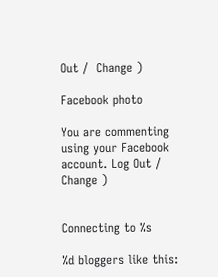Out /  Change )

Facebook photo

You are commenting using your Facebook account. Log Out /  Change )


Connecting to %s

%d bloggers like this: